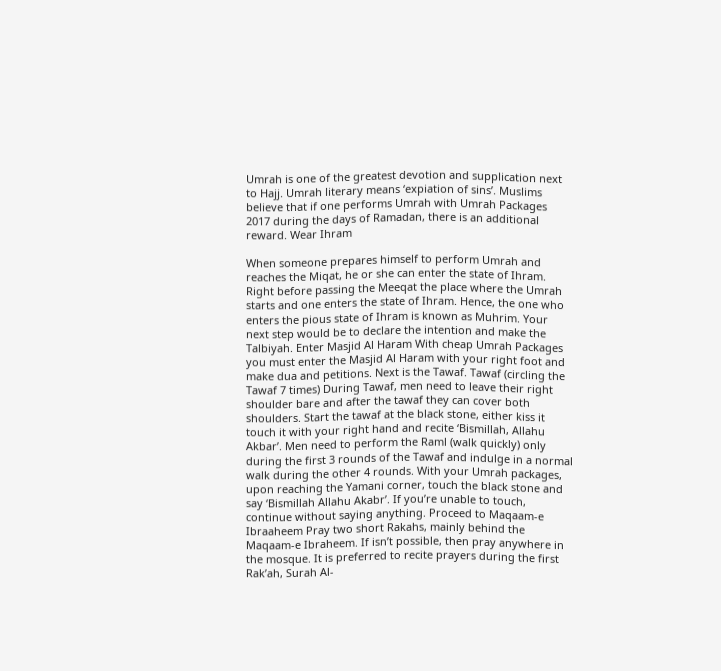Umrah is one of the greatest devotion and supplication next to Hajj. Umrah literary means ‘expiation of sins’. Muslims believe that if one performs Umrah with Umrah Packages 2017 during the days of Ramadan, there is an additional reward. Wear Ihram

When someone prepares himself to perform Umrah and reaches the Miqat, he or she can enter the state of Ihram. Right before passing the Meeqat the place where the Umrah starts and one enters the state of Ihram. Hence, the one who enters the pious state of Ihram is known as Muhrim. Your next step would be to declare the intention and make the Talbiyah. Enter Masjid Al Haram With cheap Umrah Packages you must enter the Masjid Al Haram with your right foot and make dua and petitions. Next is the Tawaf. Tawaf (circling the Tawaf 7 times) During Tawaf, men need to leave their right shoulder bare and after the tawaf they can cover both shoulders. Start the tawaf at the black stone, either kiss it touch it with your right hand and recite ‘Bismillah, Allahu Akbar’. Men need to perform the Raml (walk quickly) only during the first 3 rounds of the Tawaf and indulge in a normal walk during the other 4 rounds. With your Umrah packages, upon reaching the Yamani corner, touch the black stone and say ‘Bismillah Allahu Akabr’. If you’re unable to touch, continue without saying anything. Proceed to Maqaam-e Ibraaheem Pray two short Rakahs, mainly behind the Maqaam-e Ibraheem. If isn’t possible, then pray anywhere in the mosque. It is preferred to recite prayers during the first Rak’ah, Surah Al-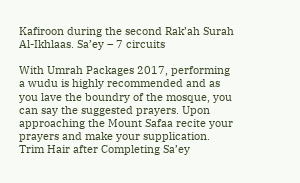Kafiroon during the second Rak’ah Surah Al-Ikhlaas. Sa’ey – 7 circuits

With Umrah Packages 2017, performing a wudu is highly recommended and as you lave the boundry of the mosque, you can say the suggested prayers. Upon approaching the Mount Safaa recite your prayers and make your supplication. Trim Hair after Completing Sa’ey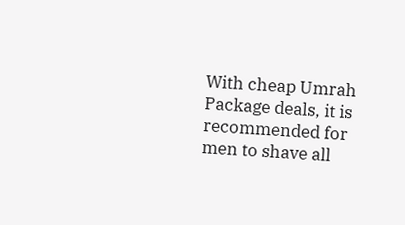With cheap Umrah Package deals, it is recommended for men to shave all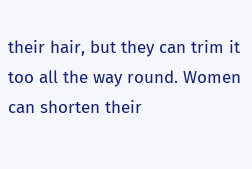their hair, but they can trim it too all the way round. Women can shorten their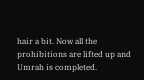hair a bit. Now all the prohibitions are lifted up and Umrah is completed.